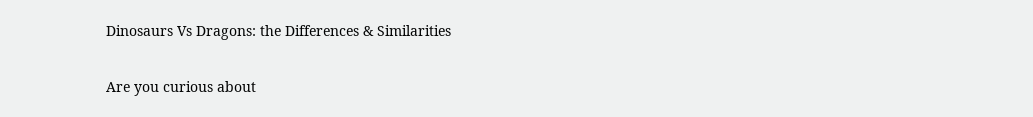Dinosaurs Vs Dragons: the Differences & Similarities

Are you curious about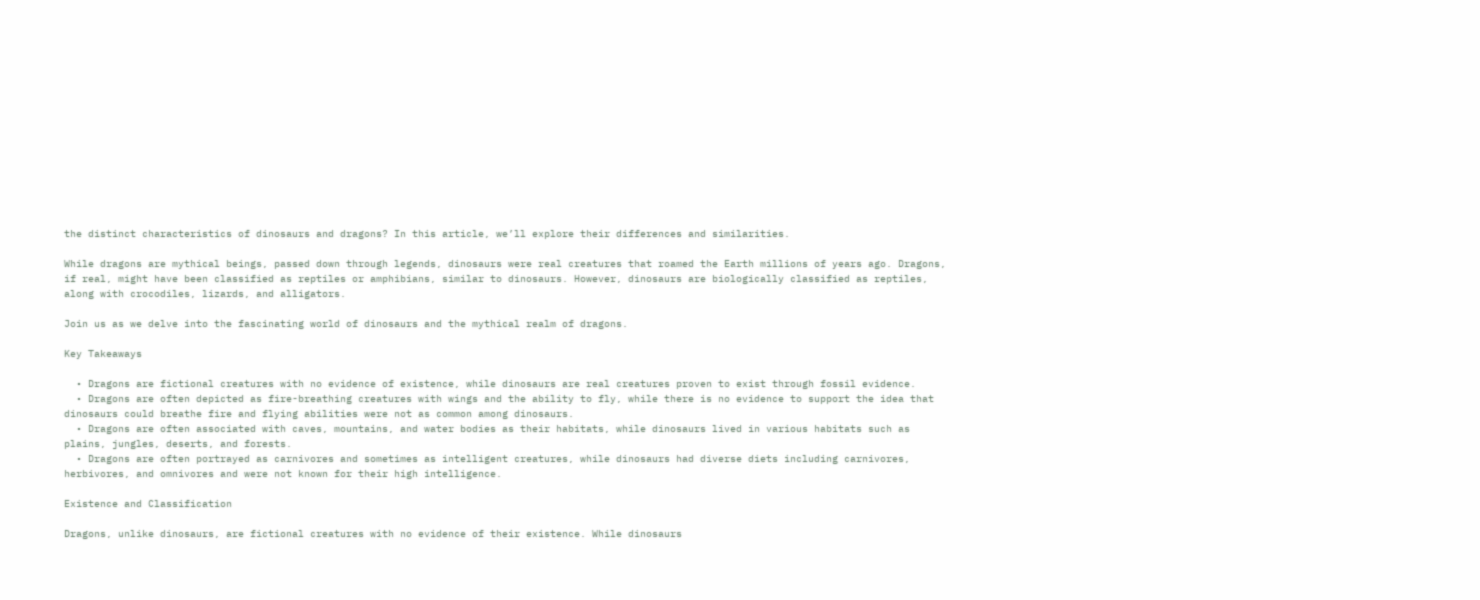the distinct characteristics of dinosaurs and dragons? In this article, we’ll explore their differences and similarities.

While dragons are mythical beings, passed down through legends, dinosaurs were real creatures that roamed the Earth millions of years ago. Dragons, if real, might have been classified as reptiles or amphibians, similar to dinosaurs. However, dinosaurs are biologically classified as reptiles, along with crocodiles, lizards, and alligators.

Join us as we delve into the fascinating world of dinosaurs and the mythical realm of dragons.

Key Takeaways

  • Dragons are fictional creatures with no evidence of existence, while dinosaurs are real creatures proven to exist through fossil evidence.
  • Dragons are often depicted as fire-breathing creatures with wings and the ability to fly, while there is no evidence to support the idea that dinosaurs could breathe fire and flying abilities were not as common among dinosaurs.
  • Dragons are often associated with caves, mountains, and water bodies as their habitats, while dinosaurs lived in various habitats such as plains, jungles, deserts, and forests.
  • Dragons are often portrayed as carnivores and sometimes as intelligent creatures, while dinosaurs had diverse diets including carnivores, herbivores, and omnivores and were not known for their high intelligence.

Existence and Classification

Dragons, unlike dinosaurs, are fictional creatures with no evidence of their existence. While dinosaurs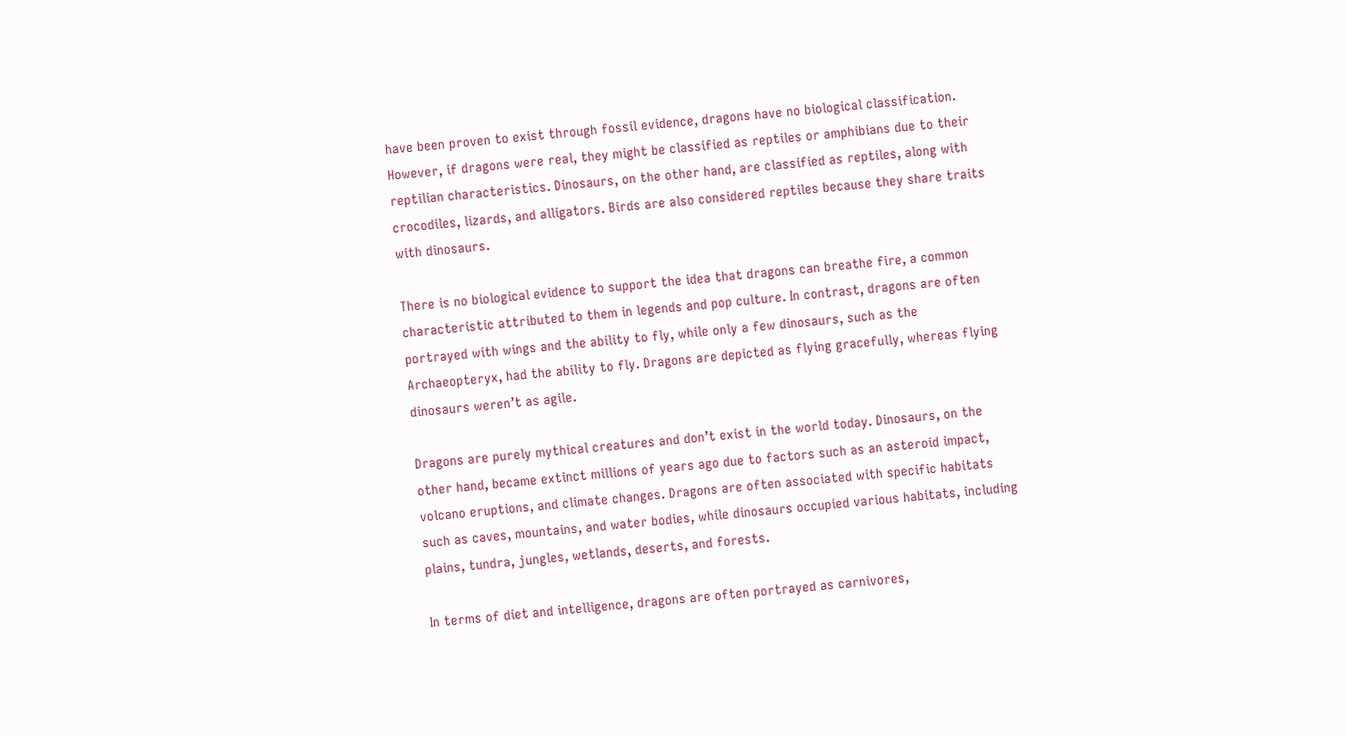have been proven to exist through fossil evidence, dragons have no biological classification. However, if dragons were real, they might be classified as reptiles or amphibians due to their reptilian characteristics. Dinosaurs, on the other hand, are classified as reptiles, along with crocodiles, lizards, and alligators. Birds are also considered reptiles because they share traits with dinosaurs.

There is no biological evidence to support the idea that dragons can breathe fire, a common characteristic attributed to them in legends and pop culture. In contrast, dragons are often portrayed with wings and the ability to fly, while only a few dinosaurs, such as the Archaeopteryx, had the ability to fly. Dragons are depicted as flying gracefully, whereas flying dinosaurs weren’t as agile.

Dragons are purely mythical creatures and don’t exist in the world today. Dinosaurs, on the other hand, became extinct millions of years ago due to factors such as an asteroid impact, volcano eruptions, and climate changes. Dragons are often associated with specific habitats such as caves, mountains, and water bodies, while dinosaurs occupied various habitats, including plains, tundra, jungles, wetlands, deserts, and forests.

In terms of diet and intelligence, dragons are often portrayed as carnivores,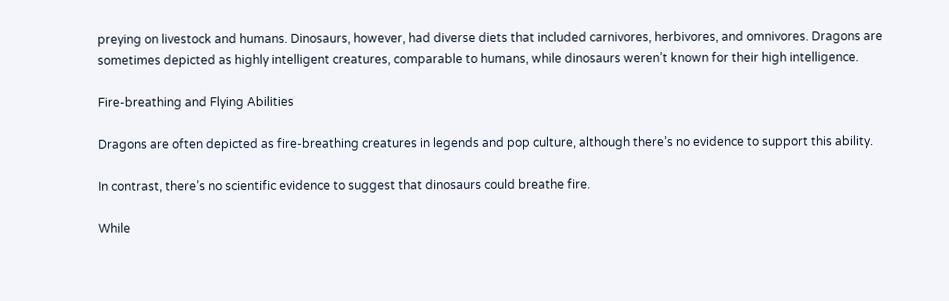preying on livestock and humans. Dinosaurs, however, had diverse diets that included carnivores, herbivores, and omnivores. Dragons are sometimes depicted as highly intelligent creatures, comparable to humans, while dinosaurs weren’t known for their high intelligence.

Fire-breathing and Flying Abilities

Dragons are often depicted as fire-breathing creatures in legends and pop culture, although there’s no evidence to support this ability.

In contrast, there’s no scientific evidence to suggest that dinosaurs could breathe fire.

While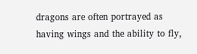dragons are often portrayed as having wings and the ability to fly,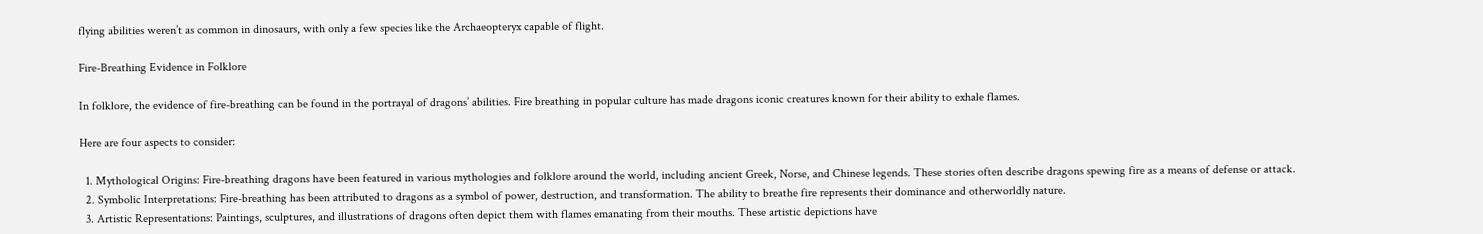flying abilities weren’t as common in dinosaurs, with only a few species like the Archaeopteryx capable of flight.

Fire-Breathing Evidence in Folklore

In folklore, the evidence of fire-breathing can be found in the portrayal of dragons’ abilities. Fire breathing in popular culture has made dragons iconic creatures known for their ability to exhale flames.

Here are four aspects to consider:

  1. Mythological Origins: Fire-breathing dragons have been featured in various mythologies and folklore around the world, including ancient Greek, Norse, and Chinese legends. These stories often describe dragons spewing fire as a means of defense or attack.
  2. Symbolic Interpretations: Fire-breathing has been attributed to dragons as a symbol of power, destruction, and transformation. The ability to breathe fire represents their dominance and otherworldly nature.
  3. Artistic Representations: Paintings, sculptures, and illustrations of dragons often depict them with flames emanating from their mouths. These artistic depictions have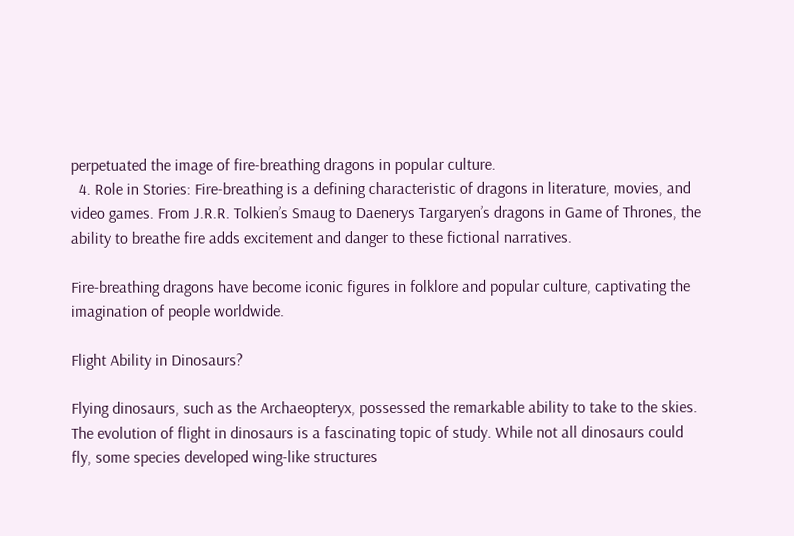perpetuated the image of fire-breathing dragons in popular culture.
  4. Role in Stories: Fire-breathing is a defining characteristic of dragons in literature, movies, and video games. From J.R.R. Tolkien’s Smaug to Daenerys Targaryen’s dragons in Game of Thrones, the ability to breathe fire adds excitement and danger to these fictional narratives.

Fire-breathing dragons have become iconic figures in folklore and popular culture, captivating the imagination of people worldwide.

Flight Ability in Dinosaurs?

Flying dinosaurs, such as the Archaeopteryx, possessed the remarkable ability to take to the skies. The evolution of flight in dinosaurs is a fascinating topic of study. While not all dinosaurs could fly, some species developed wing-like structures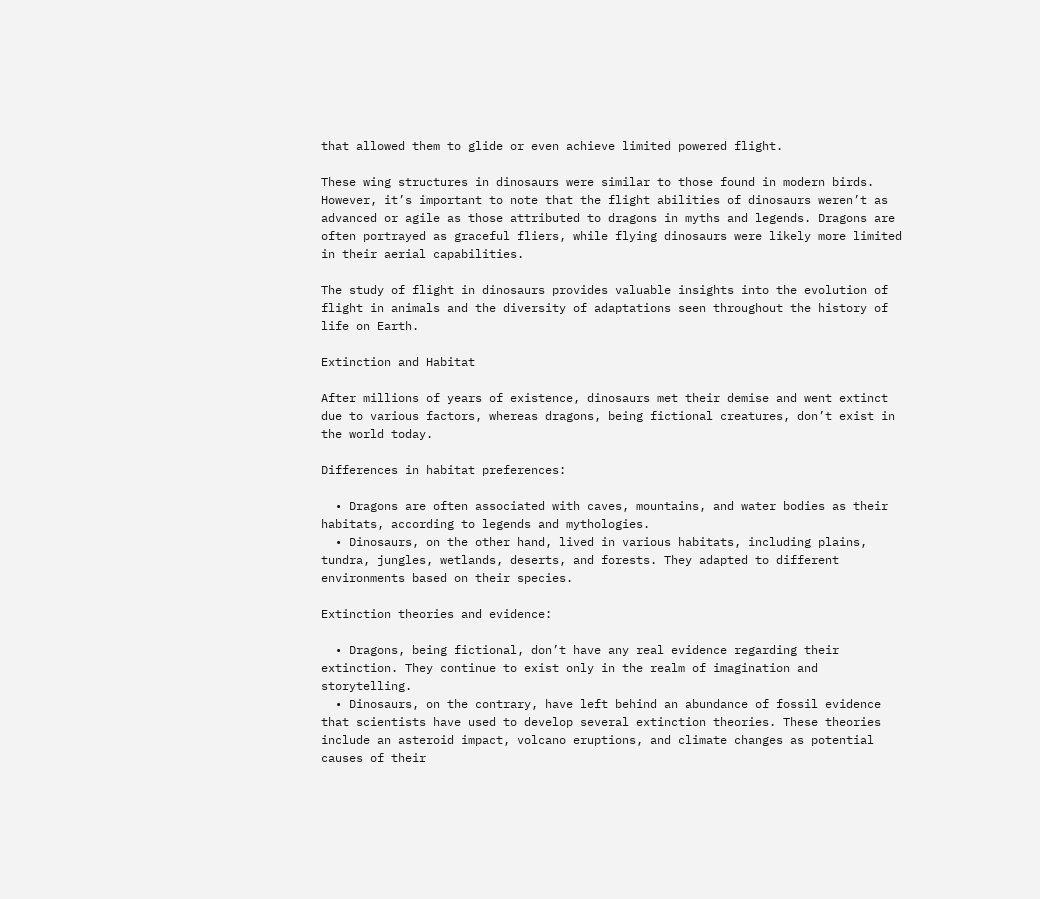that allowed them to glide or even achieve limited powered flight.

These wing structures in dinosaurs were similar to those found in modern birds. However, it’s important to note that the flight abilities of dinosaurs weren’t as advanced or agile as those attributed to dragons in myths and legends. Dragons are often portrayed as graceful fliers, while flying dinosaurs were likely more limited in their aerial capabilities.

The study of flight in dinosaurs provides valuable insights into the evolution of flight in animals and the diversity of adaptations seen throughout the history of life on Earth.

Extinction and Habitat

After millions of years of existence, dinosaurs met their demise and went extinct due to various factors, whereas dragons, being fictional creatures, don’t exist in the world today.

Differences in habitat preferences:

  • Dragons are often associated with caves, mountains, and water bodies as their habitats, according to legends and mythologies.
  • Dinosaurs, on the other hand, lived in various habitats, including plains, tundra, jungles, wetlands, deserts, and forests. They adapted to different environments based on their species.

Extinction theories and evidence:

  • Dragons, being fictional, don’t have any real evidence regarding their extinction. They continue to exist only in the realm of imagination and storytelling.
  • Dinosaurs, on the contrary, have left behind an abundance of fossil evidence that scientists have used to develop several extinction theories. These theories include an asteroid impact, volcano eruptions, and climate changes as potential causes of their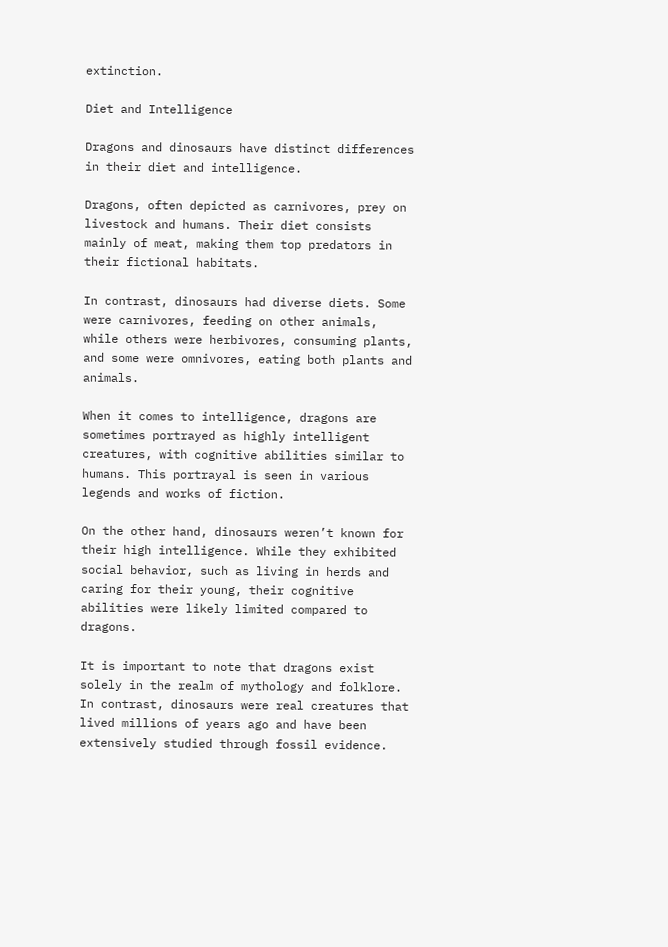extinction.

Diet and Intelligence

Dragons and dinosaurs have distinct differences in their diet and intelligence.

Dragons, often depicted as carnivores, prey on livestock and humans. Their diet consists mainly of meat, making them top predators in their fictional habitats.

In contrast, dinosaurs had diverse diets. Some were carnivores, feeding on other animals, while others were herbivores, consuming plants, and some were omnivores, eating both plants and animals.

When it comes to intelligence, dragons are sometimes portrayed as highly intelligent creatures, with cognitive abilities similar to humans. This portrayal is seen in various legends and works of fiction.

On the other hand, dinosaurs weren’t known for their high intelligence. While they exhibited social behavior, such as living in herds and caring for their young, their cognitive abilities were likely limited compared to dragons.

It is important to note that dragons exist solely in the realm of mythology and folklore. In contrast, dinosaurs were real creatures that lived millions of years ago and have been extensively studied through fossil evidence.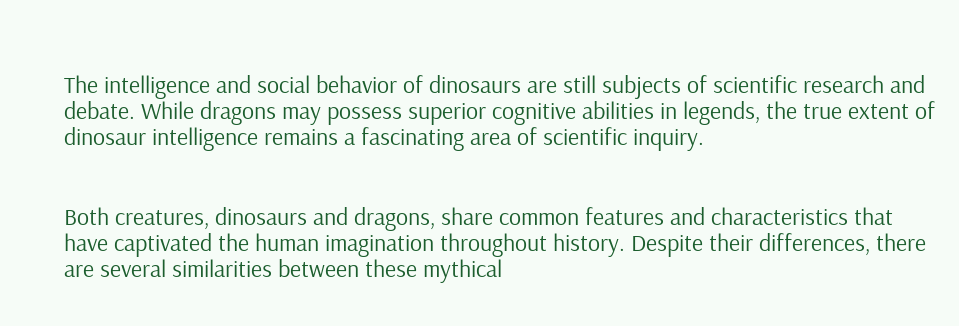The intelligence and social behavior of dinosaurs are still subjects of scientific research and debate. While dragons may possess superior cognitive abilities in legends, the true extent of dinosaur intelligence remains a fascinating area of scientific inquiry.


Both creatures, dinosaurs and dragons, share common features and characteristics that have captivated the human imagination throughout history. Despite their differences, there are several similarities between these mythical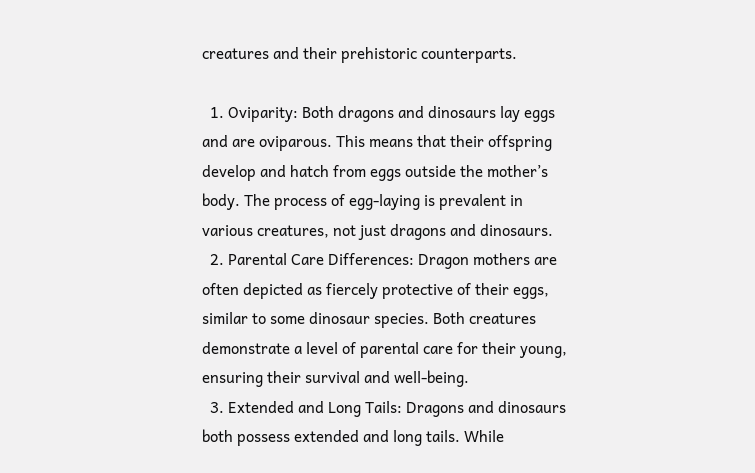creatures and their prehistoric counterparts.

  1. Oviparity: Both dragons and dinosaurs lay eggs and are oviparous. This means that their offspring develop and hatch from eggs outside the mother’s body. The process of egg-laying is prevalent in various creatures, not just dragons and dinosaurs.
  2. Parental Care Differences: Dragon mothers are often depicted as fiercely protective of their eggs, similar to some dinosaur species. Both creatures demonstrate a level of parental care for their young, ensuring their survival and well-being.
  3. Extended and Long Tails: Dragons and dinosaurs both possess extended and long tails. While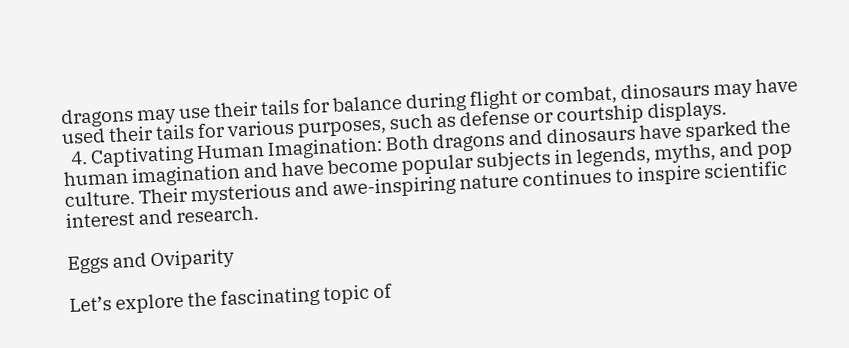dragons may use their tails for balance during flight or combat, dinosaurs may have used their tails for various purposes, such as defense or courtship displays.
  4. Captivating Human Imagination: Both dragons and dinosaurs have sparked the human imagination and have become popular subjects in legends, myths, and pop culture. Their mysterious and awe-inspiring nature continues to inspire scientific interest and research.

Eggs and Oviparity

Let’s explore the fascinating topic of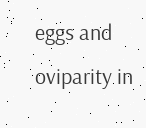eggs and oviparity in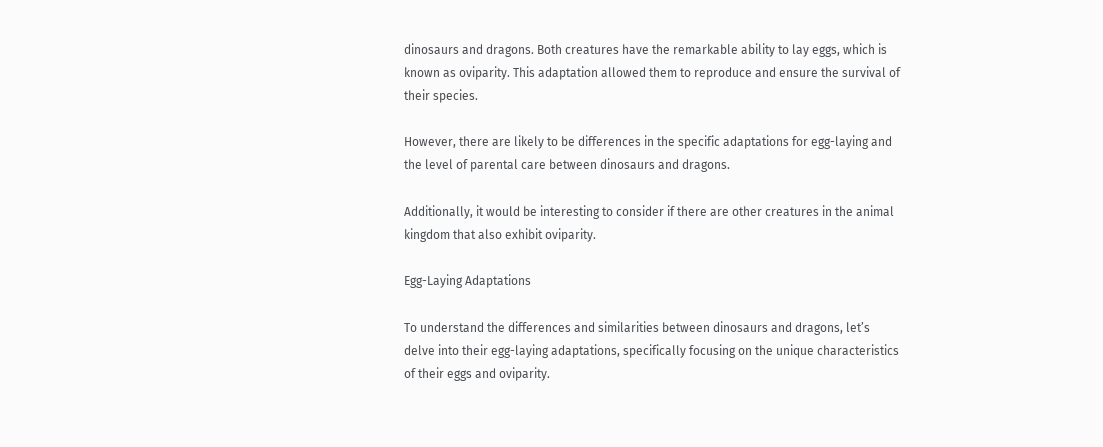dinosaurs and dragons. Both creatures have the remarkable ability to lay eggs, which is known as oviparity. This adaptation allowed them to reproduce and ensure the survival of their species.

However, there are likely to be differences in the specific adaptations for egg-laying and the level of parental care between dinosaurs and dragons.

Additionally, it would be interesting to consider if there are other creatures in the animal kingdom that also exhibit oviparity.

Egg-Laying Adaptations

To understand the differences and similarities between dinosaurs and dragons, let’s delve into their egg-laying adaptations, specifically focusing on the unique characteristics of their eggs and oviparity.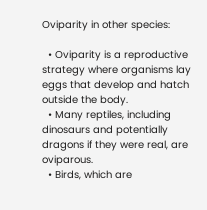Oviparity in other species:

  • Oviparity is a reproductive strategy where organisms lay eggs that develop and hatch outside the body.
  • Many reptiles, including dinosaurs and potentially dragons if they were real, are oviparous.
  • Birds, which are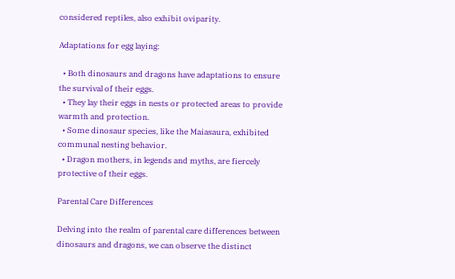considered reptiles, also exhibit oviparity.

Adaptations for egg laying:

  • Both dinosaurs and dragons have adaptations to ensure the survival of their eggs.
  • They lay their eggs in nests or protected areas to provide warmth and protection.
  • Some dinosaur species, like the Maiasaura, exhibited communal nesting behavior.
  • Dragon mothers, in legends and myths, are fiercely protective of their eggs.

Parental Care Differences

Delving into the realm of parental care differences between dinosaurs and dragons, we can observe the distinct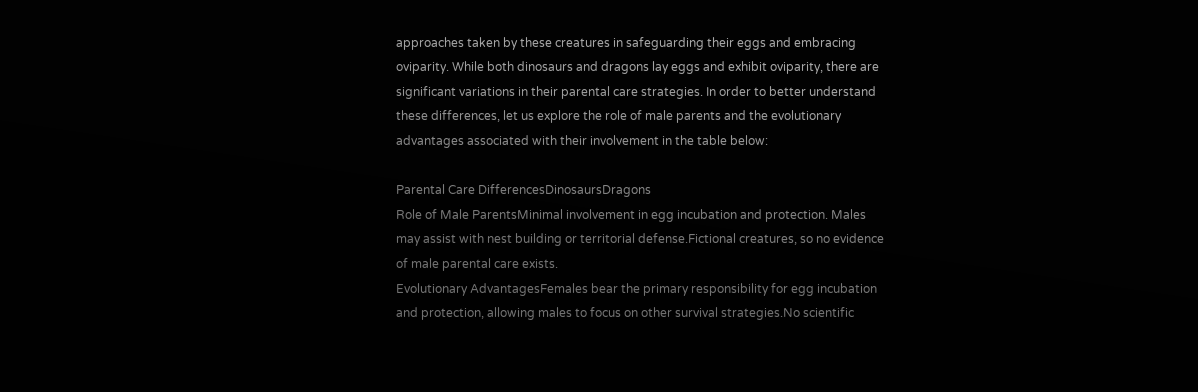approaches taken by these creatures in safeguarding their eggs and embracing oviparity. While both dinosaurs and dragons lay eggs and exhibit oviparity, there are significant variations in their parental care strategies. In order to better understand these differences, let us explore the role of male parents and the evolutionary advantages associated with their involvement in the table below:

Parental Care DifferencesDinosaursDragons
Role of Male ParentsMinimal involvement in egg incubation and protection. Males may assist with nest building or territorial defense.Fictional creatures, so no evidence of male parental care exists.
Evolutionary AdvantagesFemales bear the primary responsibility for egg incubation and protection, allowing males to focus on other survival strategies.No scientific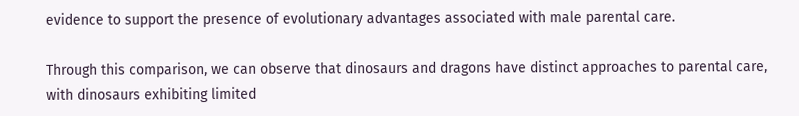evidence to support the presence of evolutionary advantages associated with male parental care.

Through this comparison, we can observe that dinosaurs and dragons have distinct approaches to parental care, with dinosaurs exhibiting limited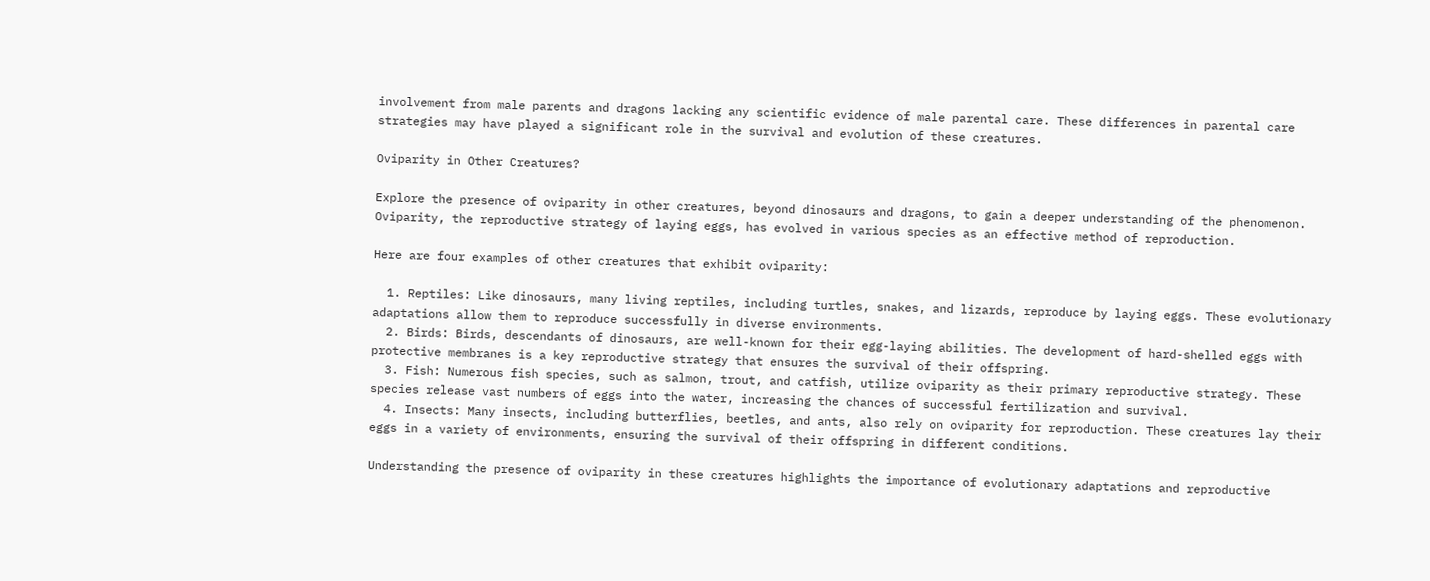involvement from male parents and dragons lacking any scientific evidence of male parental care. These differences in parental care strategies may have played a significant role in the survival and evolution of these creatures.

Oviparity in Other Creatures?

Explore the presence of oviparity in other creatures, beyond dinosaurs and dragons, to gain a deeper understanding of the phenomenon. Oviparity, the reproductive strategy of laying eggs, has evolved in various species as an effective method of reproduction.

Here are four examples of other creatures that exhibit oviparity:

  1. Reptiles: Like dinosaurs, many living reptiles, including turtles, snakes, and lizards, reproduce by laying eggs. These evolutionary adaptations allow them to reproduce successfully in diverse environments.
  2. Birds: Birds, descendants of dinosaurs, are well-known for their egg-laying abilities. The development of hard-shelled eggs with protective membranes is a key reproductive strategy that ensures the survival of their offspring.
  3. Fish: Numerous fish species, such as salmon, trout, and catfish, utilize oviparity as their primary reproductive strategy. These species release vast numbers of eggs into the water, increasing the chances of successful fertilization and survival.
  4. Insects: Many insects, including butterflies, beetles, and ants, also rely on oviparity for reproduction. These creatures lay their eggs in a variety of environments, ensuring the survival of their offspring in different conditions.

Understanding the presence of oviparity in these creatures highlights the importance of evolutionary adaptations and reproductive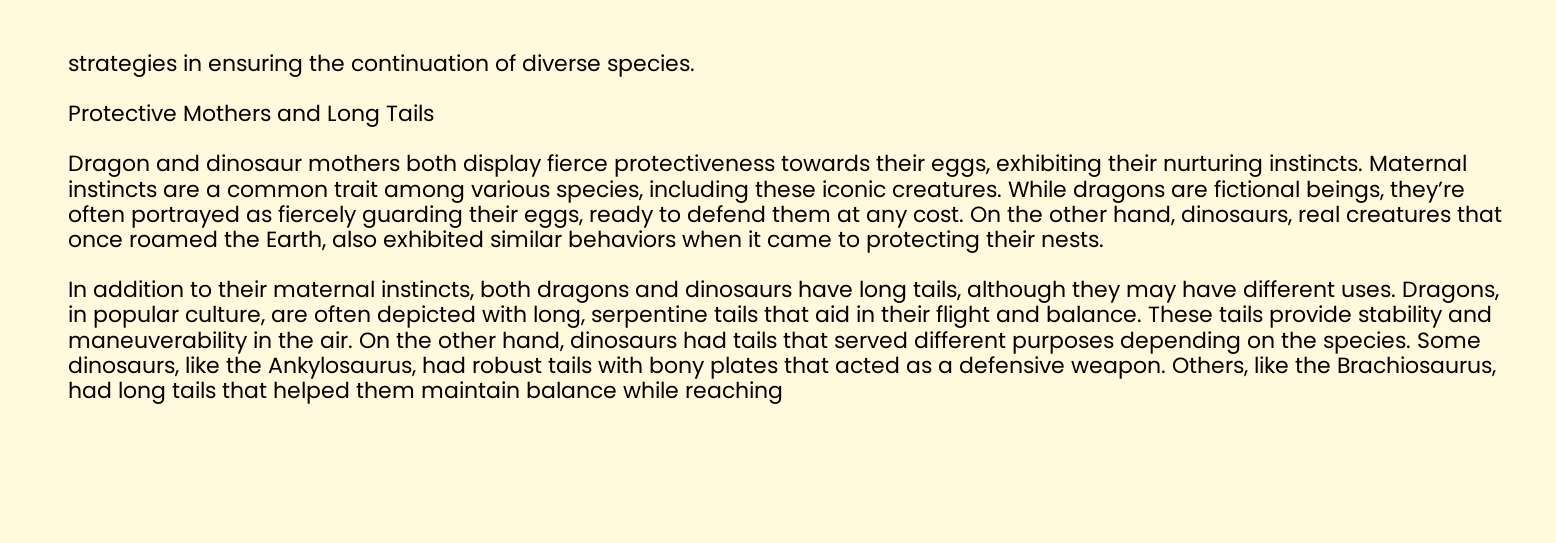strategies in ensuring the continuation of diverse species.

Protective Mothers and Long Tails

Dragon and dinosaur mothers both display fierce protectiveness towards their eggs, exhibiting their nurturing instincts. Maternal instincts are a common trait among various species, including these iconic creatures. While dragons are fictional beings, they’re often portrayed as fiercely guarding their eggs, ready to defend them at any cost. On the other hand, dinosaurs, real creatures that once roamed the Earth, also exhibited similar behaviors when it came to protecting their nests.

In addition to their maternal instincts, both dragons and dinosaurs have long tails, although they may have different uses. Dragons, in popular culture, are often depicted with long, serpentine tails that aid in their flight and balance. These tails provide stability and maneuverability in the air. On the other hand, dinosaurs had tails that served different purposes depending on the species. Some dinosaurs, like the Ankylosaurus, had robust tails with bony plates that acted as a defensive weapon. Others, like the Brachiosaurus, had long tails that helped them maintain balance while reaching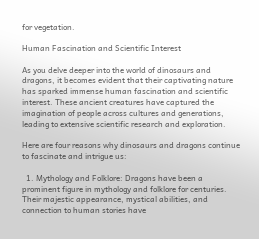for vegetation.

Human Fascination and Scientific Interest

As you delve deeper into the world of dinosaurs and dragons, it becomes evident that their captivating nature has sparked immense human fascination and scientific interest. These ancient creatures have captured the imagination of people across cultures and generations, leading to extensive scientific research and exploration.

Here are four reasons why dinosaurs and dragons continue to fascinate and intrigue us:

  1. Mythology and Folklore: Dragons have been a prominent figure in mythology and folklore for centuries. Their majestic appearance, mystical abilities, and connection to human stories have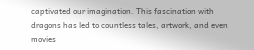captivated our imagination. This fascination with dragons has led to countless tales, artwork, and even movies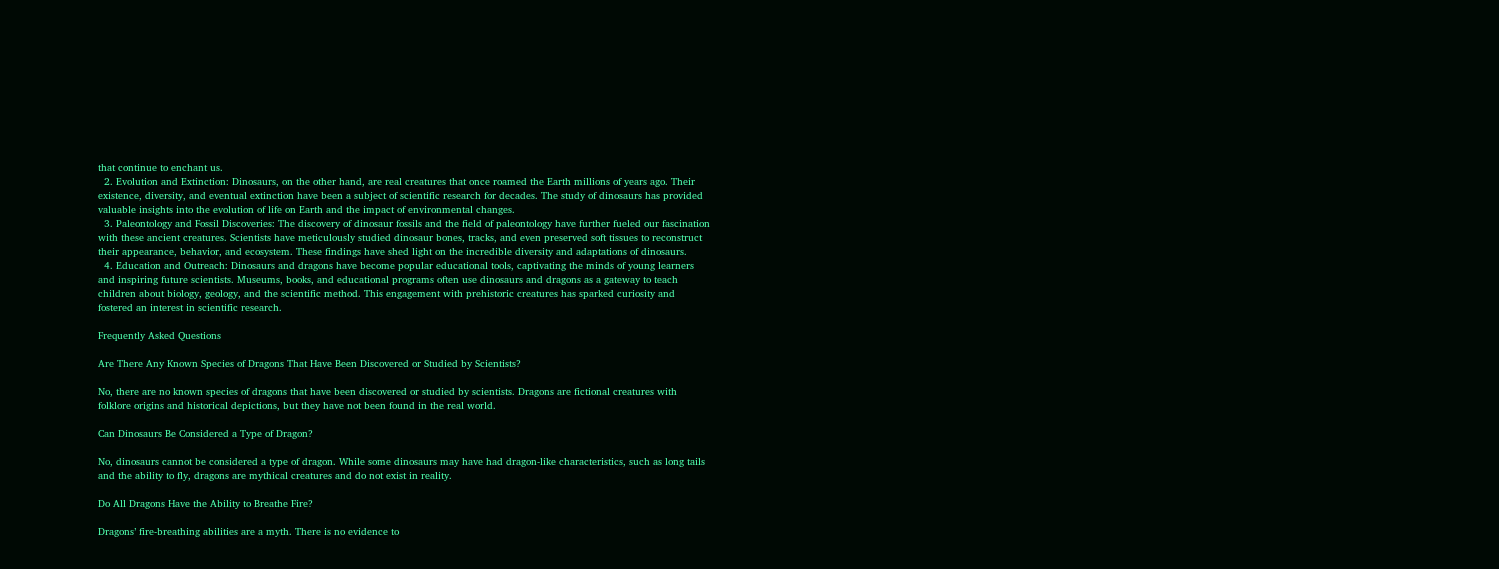that continue to enchant us.
  2. Evolution and Extinction: Dinosaurs, on the other hand, are real creatures that once roamed the Earth millions of years ago. Their existence, diversity, and eventual extinction have been a subject of scientific research for decades. The study of dinosaurs has provided valuable insights into the evolution of life on Earth and the impact of environmental changes.
  3. Paleontology and Fossil Discoveries: The discovery of dinosaur fossils and the field of paleontology have further fueled our fascination with these ancient creatures. Scientists have meticulously studied dinosaur bones, tracks, and even preserved soft tissues to reconstruct their appearance, behavior, and ecosystem. These findings have shed light on the incredible diversity and adaptations of dinosaurs.
  4. Education and Outreach: Dinosaurs and dragons have become popular educational tools, captivating the minds of young learners and inspiring future scientists. Museums, books, and educational programs often use dinosaurs and dragons as a gateway to teach children about biology, geology, and the scientific method. This engagement with prehistoric creatures has sparked curiosity and fostered an interest in scientific research.

Frequently Asked Questions

Are There Any Known Species of Dragons That Have Been Discovered or Studied by Scientists?

No, there are no known species of dragons that have been discovered or studied by scientists. Dragons are fictional creatures with folklore origins and historical depictions, but they have not been found in the real world.

Can Dinosaurs Be Considered a Type of Dragon?

No, dinosaurs cannot be considered a type of dragon. While some dinosaurs may have had dragon-like characteristics, such as long tails and the ability to fly, dragons are mythical creatures and do not exist in reality.

Do All Dragons Have the Ability to Breathe Fire?

Dragons’ fire-breathing abilities are a myth. There is no evidence to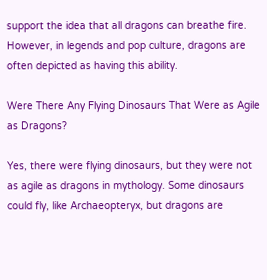support the idea that all dragons can breathe fire. However, in legends and pop culture, dragons are often depicted as having this ability.

Were There Any Flying Dinosaurs That Were as Agile as Dragons?

Yes, there were flying dinosaurs, but they were not as agile as dragons in mythology. Some dinosaurs could fly, like Archaeopteryx, but dragons are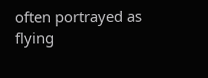often portrayed as flying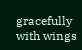gracefully with wings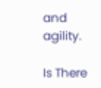and agility.

Is There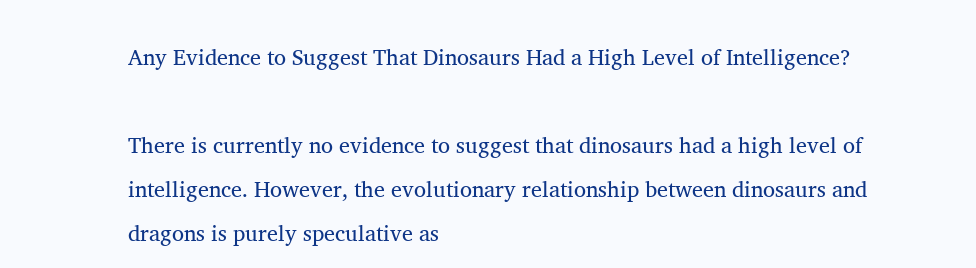Any Evidence to Suggest That Dinosaurs Had a High Level of Intelligence?

There is currently no evidence to suggest that dinosaurs had a high level of intelligence. However, the evolutionary relationship between dinosaurs and dragons is purely speculative as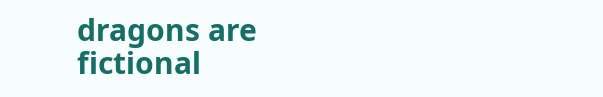dragons are fictional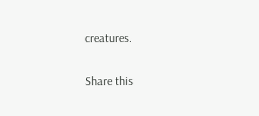creatures.

Share this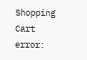Shopping Cart
error: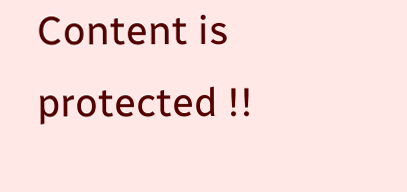Content is protected !!